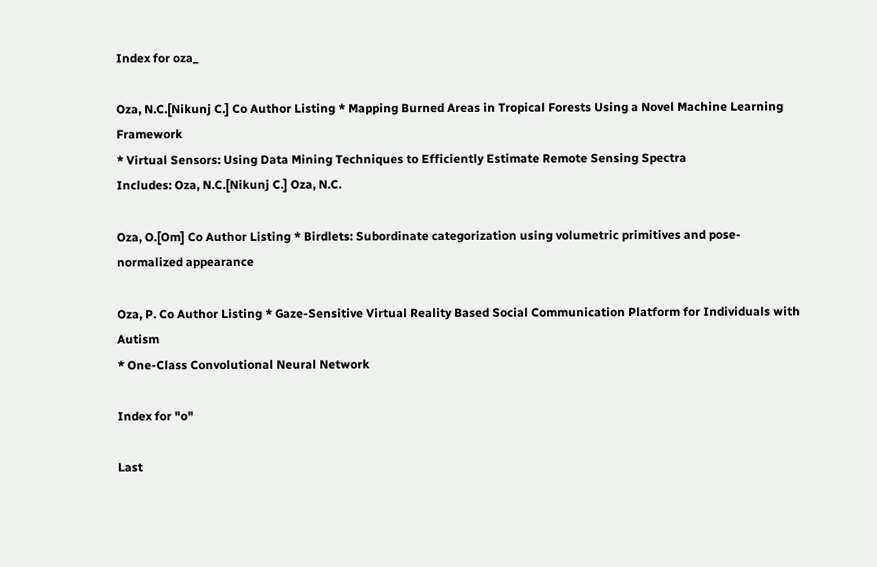Index for oza_

Oza, N.C.[Nikunj C.] Co Author Listing * Mapping Burned Areas in Tropical Forests Using a Novel Machine Learning Framework
* Virtual Sensors: Using Data Mining Techniques to Efficiently Estimate Remote Sensing Spectra
Includes: Oza, N.C.[Nikunj C.] Oza, N.C.

Oza, O.[Om] Co Author Listing * Birdlets: Subordinate categorization using volumetric primitives and pose-normalized appearance

Oza, P. Co Author Listing * Gaze-Sensitive Virtual Reality Based Social Communication Platform for Individuals with Autism
* One-Class Convolutional Neural Network

Index for "o"

Last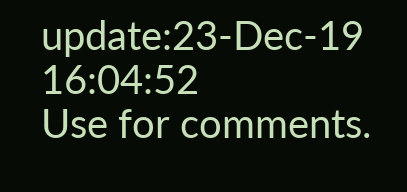update:23-Dec-19 16:04:52
Use for comments.